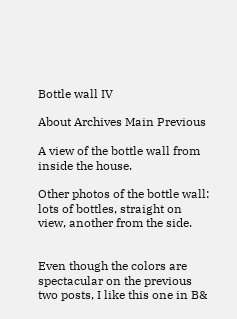Bottle wall IV

About Archives Main Previous

A view of the bottle wall from inside the house.

Other photos of the bottle wall: lots of bottles, straight on view, another from the side.


Even though the colors are spectacular on the previous two posts, I like this one in B&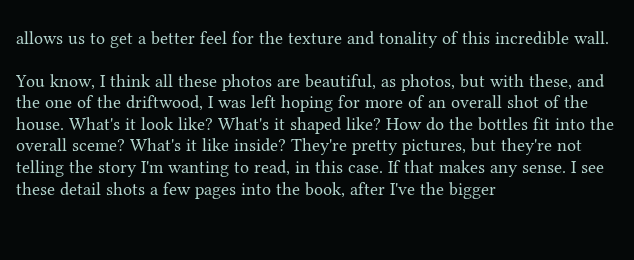allows us to get a better feel for the texture and tonality of this incredible wall.

You know, I think all these photos are beautiful, as photos, but with these, and the one of the driftwood, I was left hoping for more of an overall shot of the house. What's it look like? What's it shaped like? How do the bottles fit into the overall sceme? What's it like inside? They're pretty pictures, but they're not telling the story I'm wanting to read, in this case. If that makes any sense. I see these detail shots a few pages into the book, after I've the bigger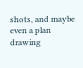shots, and maybe even a plan drawing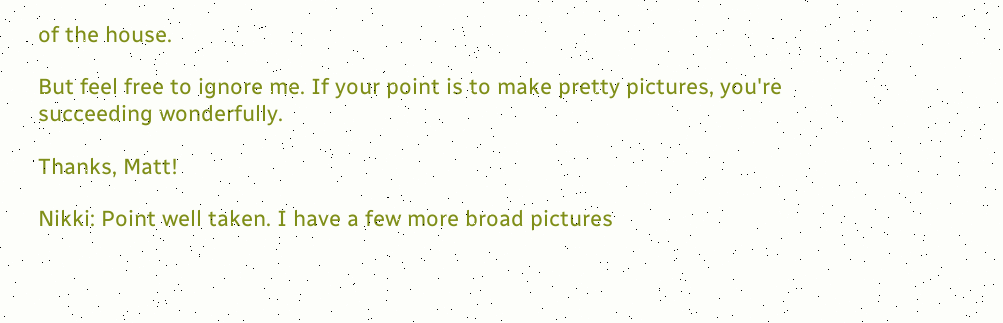of the house.

But feel free to ignore me. If your point is to make pretty pictures, you're succeeding wonderfully.

Thanks, Matt!

Nikki: Point well taken. I have a few more broad pictures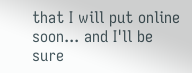that I will put online soon... and I'll be sure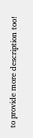to provide more description too!